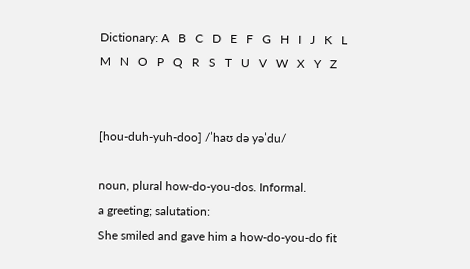Dictionary: A   B   C   D   E   F   G   H   I   J   K   L   M   N   O   P   Q   R   S   T   U   V   W   X   Y   Z


[hou-duh-yuh-doo] /ˈhaʊ də yəˈdu/

noun, plural how-do-you-dos. Informal.
a greeting; salutation:
She smiled and gave him a how-do-you-do fit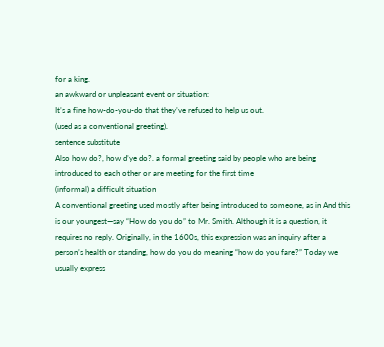for a king.
an awkward or unpleasant event or situation:
It’s a fine how-do-you-do that they’ve refused to help us out.
(used as a conventional greeting).
sentence substitute
Also how do?, how d’ye do?. a formal greeting said by people who are being introduced to each other or are meeting for the first time
(informal) a difficult situation
A conventional greeting used mostly after being introduced to someone, as in And this is our youngest—say “How do you do” to Mr. Smith. Although it is a question, it requires no reply. Originally, in the 1600s, this expression was an inquiry after a person’s health or standing, how do you do meaning “how do you fare?” Today we usually express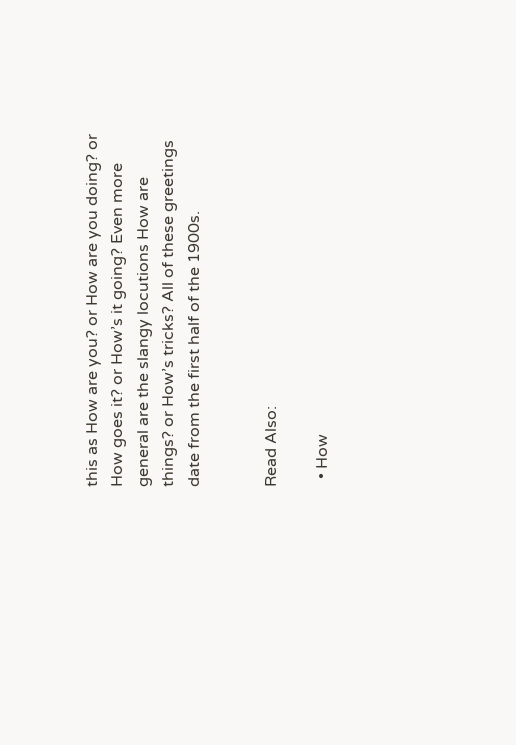this as How are you? or How are you doing? or How goes it? or How’s it going? Even more general are the slangy locutions How are things? or How’s tricks? All of these greetings date from the first half of the 1900s.


Read Also:

  • How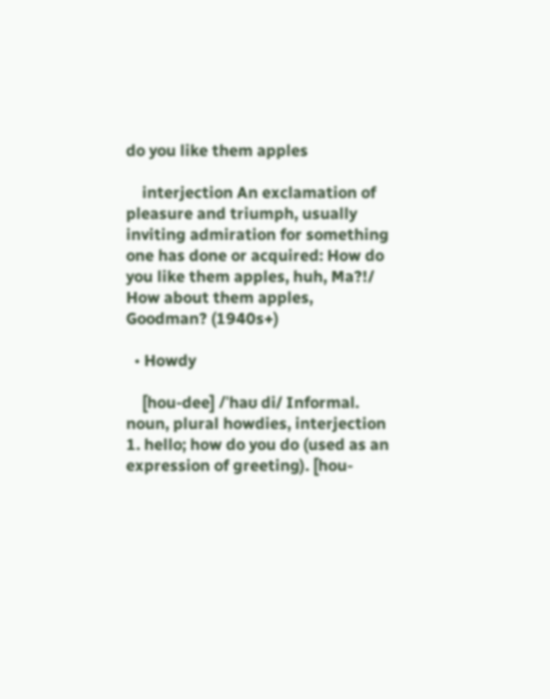do you like them apples

    interjection An exclamation of pleasure and triumph, usually inviting admiration for something one has done or acquired: How do you like them apples, huh, Ma?!/ How about them apples, Goodman? (1940s+)

  • Howdy

    [hou-dee] /ˈhaʊ di/ Informal. noun, plural howdies, interjection 1. hello; how do you do (used as an expression of greeting). [hou-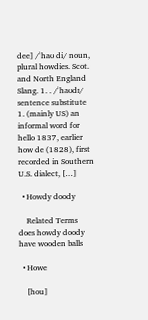dee] /ˈhaʊ di/ noun, plural howdies. Scot. and North England Slang. 1. . /ˈhaʊdɪ/ sentence substitute 1. (mainly US) an informal word for hello 1837, earlier how de (1828), first recorded in Southern U.S. dialect, […]

  • Howdy doody

    Related Terms does howdy doody have wooden balls

  • Howe

    [hou]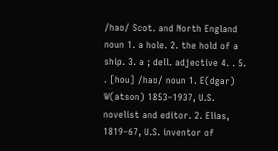/haʊ/ Scot. and North England noun 1. a hole. 2. the hold of a ship. 3. a ; dell. adjective 4. . 5. . [hou] /haʊ/ noun 1. E(dgar) W(atson) 1853–1937, U.S. novelist and editor. 2. Elias, 1819–67, U.S. inventor of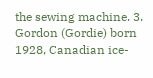the sewing machine. 3. Gordon (Gordie) born 1928, Canadian ice-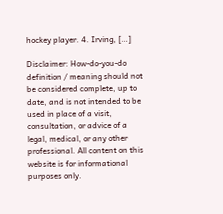hockey player. 4. Irving, […]

Disclaimer: How-do-you-do definition / meaning should not be considered complete, up to date, and is not intended to be used in place of a visit, consultation, or advice of a legal, medical, or any other professional. All content on this website is for informational purposes only.